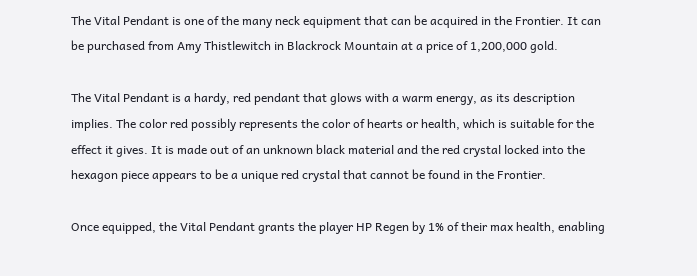The Vital Pendant is one of the many neck equipment that can be acquired in the Frontier. It can be purchased from Amy Thistlewitch in Blackrock Mountain at a price of 1,200,000 gold.

The Vital Pendant is a hardy, red pendant that glows with a warm energy, as its description implies. The color red possibly represents the color of hearts or health, which is suitable for the effect it gives. It is made out of an unknown black material and the red crystal locked into the hexagon piece appears to be a unique red crystal that cannot be found in the Frontier.

Once equipped, the Vital Pendant grants the player HP Regen by 1% of their max health, enabling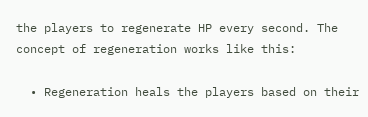the players to regenerate HP every second. The concept of regeneration works like this:

  • Regeneration heals the players based on their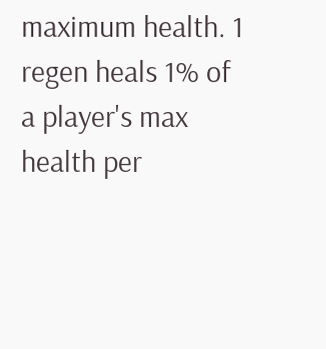maximum health. 1 regen heals 1% of a player's max health per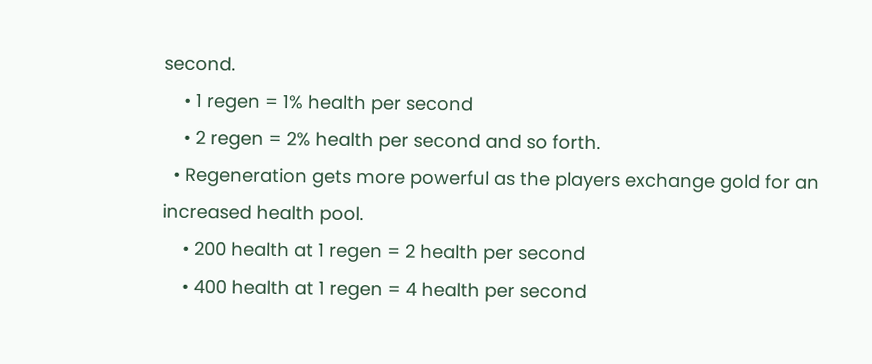second.
    • 1 regen = 1% health per second
    • 2 regen = 2% health per second and so forth.
  • Regeneration gets more powerful as the players exchange gold for an increased health pool.
    • 200 health at 1 regen = 2 health per second
    • 400 health at 1 regen = 4 health per second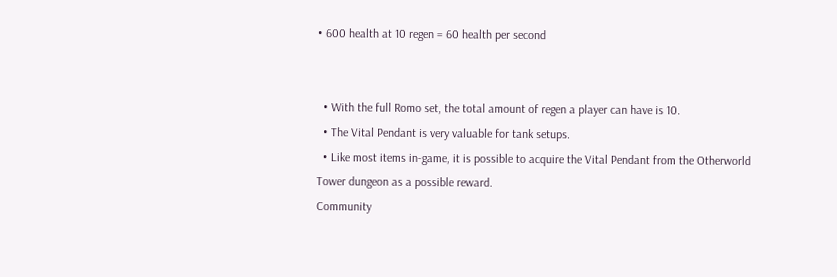• 600 health at 10 regen = 60 health per second


  • With the full Romo set, the total amount of regen a player can have is 10.
  • The Vital Pendant is very valuable for tank setups.
  • Like most items in-game, it is possible to acquire the Vital Pendant from the Otherworld Tower dungeon as a possible reward.
Community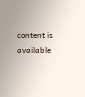content is available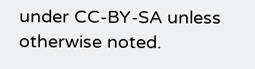under CC-BY-SA unless otherwise noted.